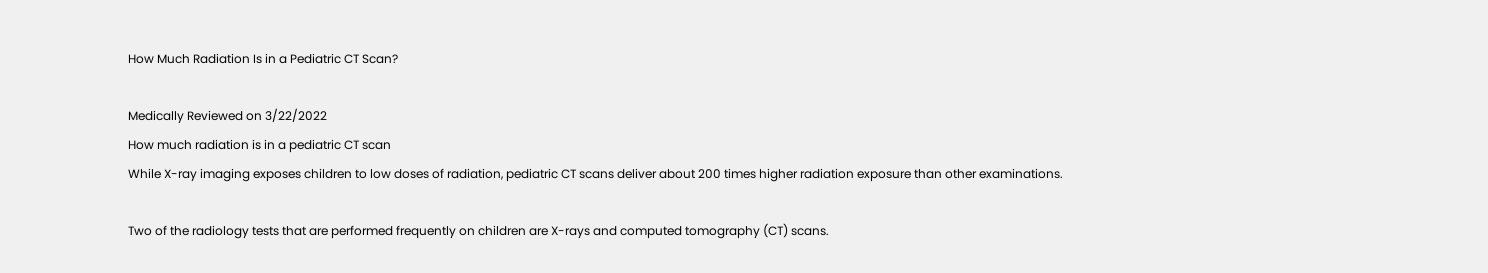How Much Radiation Is in a Pediatric CT Scan?

Medically Reviewed on 3/22/2022
How much radiation is in a pediatric CT scan
While X-ray imaging exposes children to low doses of radiation, pediatric CT scans deliver about 200 times higher radiation exposure than other examinations.

Two of the radiology tests that are performed frequently on children are X-rays and computed tomography (CT) scans.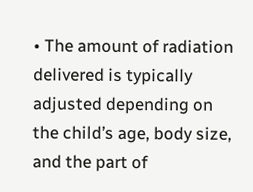• The amount of radiation delivered is typically adjusted depending on the child’s age, body size, and the part of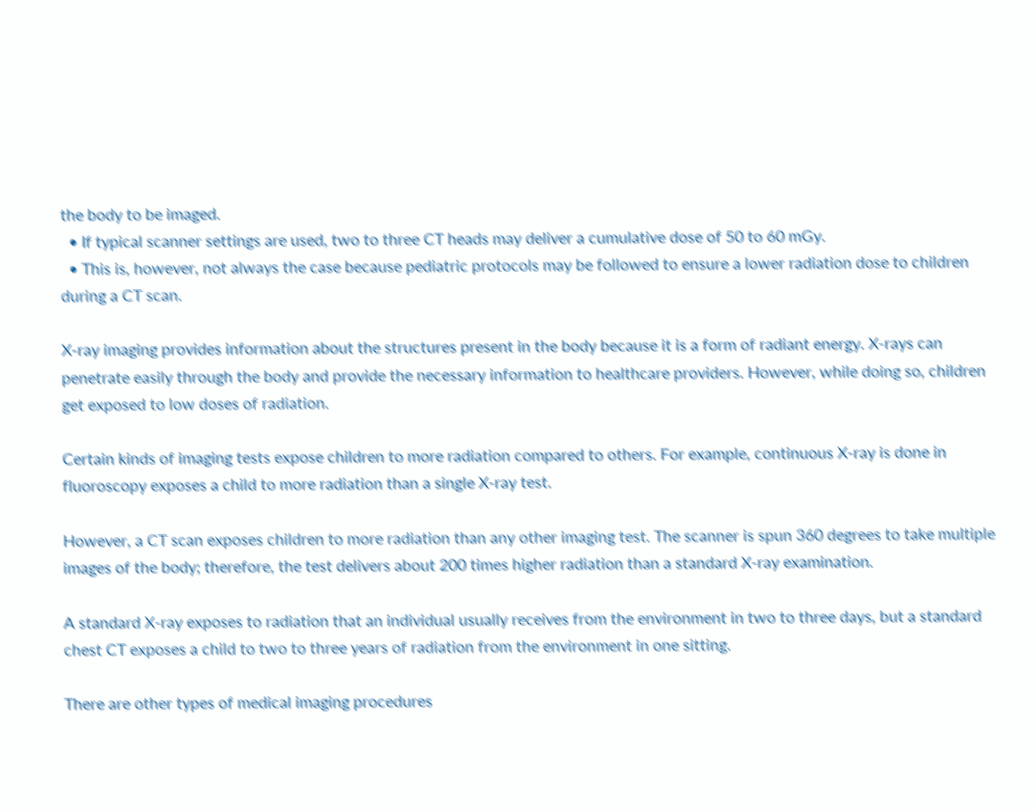the body to be imaged.
  • If typical scanner settings are used, two to three CT heads may deliver a cumulative dose of 50 to 60 mGy.
  • This is, however, not always the case because pediatric protocols may be followed to ensure a lower radiation dose to children during a CT scan.

X-ray imaging provides information about the structures present in the body because it is a form of radiant energy. X-rays can penetrate easily through the body and provide the necessary information to healthcare providers. However, while doing so, children get exposed to low doses of radiation.

Certain kinds of imaging tests expose children to more radiation compared to others. For example, continuous X-ray is done in fluoroscopy exposes a child to more radiation than a single X-ray test.

However, a CT scan exposes children to more radiation than any other imaging test. The scanner is spun 360 degrees to take multiple images of the body; therefore, the test delivers about 200 times higher radiation than a standard X-ray examination.

A standard X-ray exposes to radiation that an individual usually receives from the environment in two to three days, but a standard chest CT exposes a child to two to three years of radiation from the environment in one sitting.

There are other types of medical imaging procedures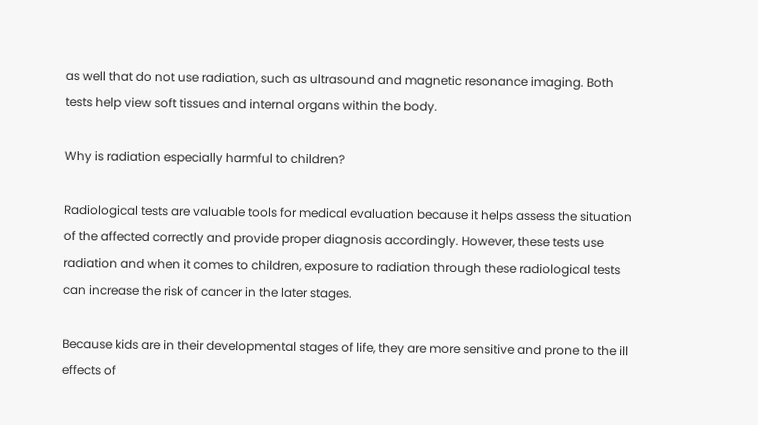as well that do not use radiation, such as ultrasound and magnetic resonance imaging. Both tests help view soft tissues and internal organs within the body.

Why is radiation especially harmful to children?

Radiological tests are valuable tools for medical evaluation because it helps assess the situation of the affected correctly and provide proper diagnosis accordingly. However, these tests use radiation and when it comes to children, exposure to radiation through these radiological tests can increase the risk of cancer in the later stages.

Because kids are in their developmental stages of life, they are more sensitive and prone to the ill effects of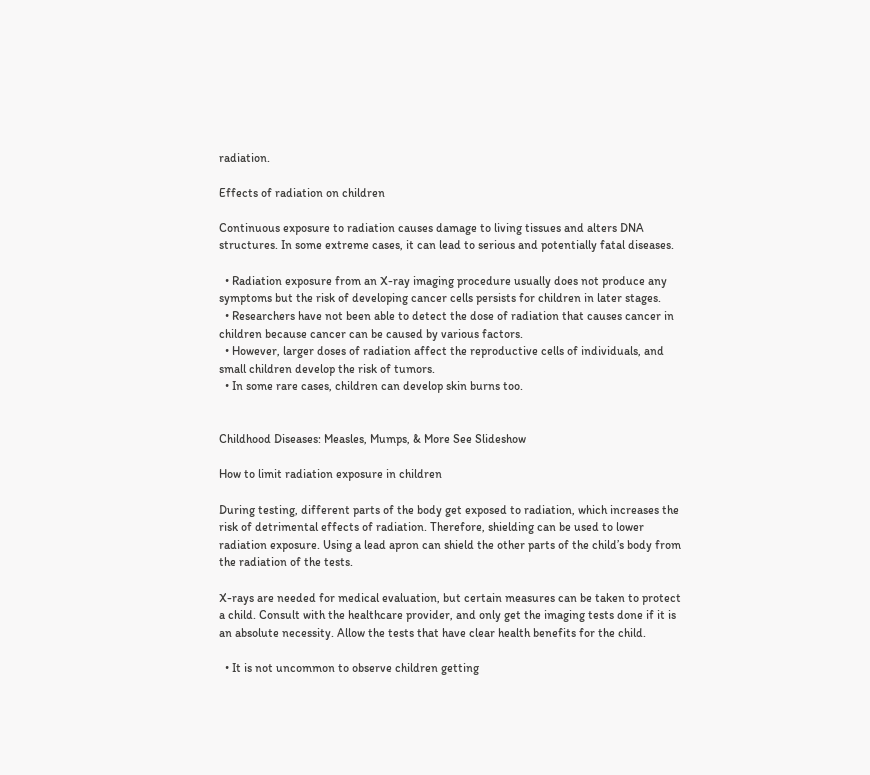radiation.

Effects of radiation on children

Continuous exposure to radiation causes damage to living tissues and alters DNA structures. In some extreme cases, it can lead to serious and potentially fatal diseases.

  • Radiation exposure from an X-ray imaging procedure usually does not produce any symptoms but the risk of developing cancer cells persists for children in later stages.
  • Researchers have not been able to detect the dose of radiation that causes cancer in children because cancer can be caused by various factors.
  • However, larger doses of radiation affect the reproductive cells of individuals, and small children develop the risk of tumors.
  • In some rare cases, children can develop skin burns too.


Childhood Diseases: Measles, Mumps, & More See Slideshow

How to limit radiation exposure in children

During testing, different parts of the body get exposed to radiation, which increases the risk of detrimental effects of radiation. Therefore, shielding can be used to lower radiation exposure. Using a lead apron can shield the other parts of the child’s body from the radiation of the tests.

X-rays are needed for medical evaluation, but certain measures can be taken to protect a child. Consult with the healthcare provider, and only get the imaging tests done if it is an absolute necessity. Allow the tests that have clear health benefits for the child.

  • It is not uncommon to observe children getting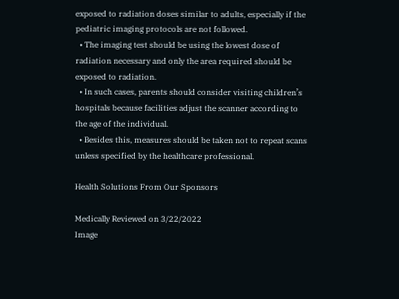exposed to radiation doses similar to adults, especially if the pediatric imaging protocols are not followed.
  • The imaging test should be using the lowest dose of radiation necessary and only the area required should be exposed to radiation.
  • In such cases, parents should consider visiting children’s hospitals because facilities adjust the scanner according to the age of the individual.
  • Besides this, measures should be taken not to repeat scans unless specified by the healthcare professional.

Health Solutions From Our Sponsors

Medically Reviewed on 3/22/2022
Image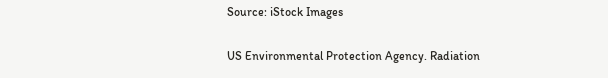Source: iStock Images

US Environmental Protection Agency. Radiation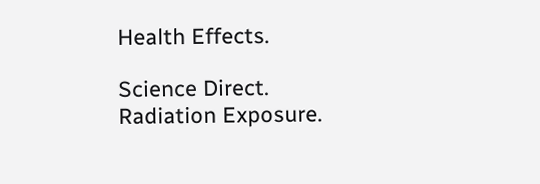Health Effects.

Science Direct. Radiation Exposure.